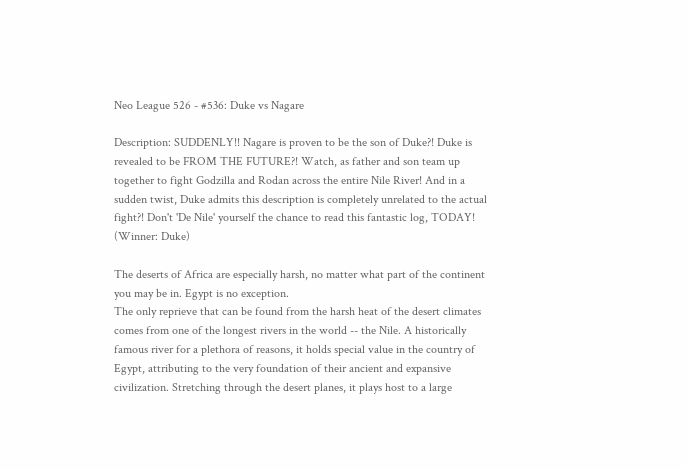Neo League 526 - #536: Duke vs Nagare

Description: SUDDENLY!! Nagare is proven to be the son of Duke?! Duke is revealed to be FROM THE FUTURE?! Watch, as father and son team up together to fight Godzilla and Rodan across the entire Nile River! And in a sudden twist, Duke admits this description is completely unrelated to the actual fight?! Don't 'De Nile' yourself the chance to read this fantastic log, TODAY! (Winner: Duke)

The deserts of Africa are especially harsh, no matter what part of the continent you may be in. Egypt is no exception.
The only reprieve that can be found from the harsh heat of the desert climates comes from one of the longest rivers in the world -- the Nile. A historically famous river for a plethora of reasons, it holds special value in the country of Egypt, attributing to the very foundation of their ancient and expansive civilization. Stretching through the desert planes, it plays host to a large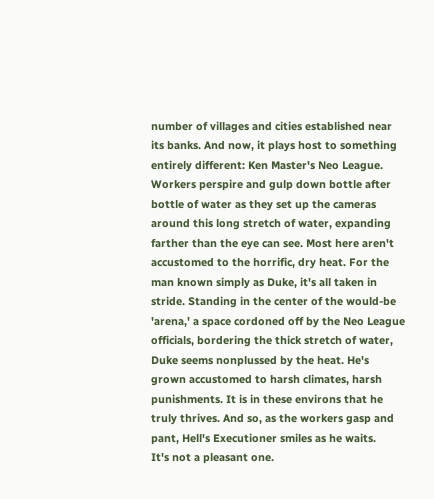number of villages and cities established near its banks. And now, it plays host to something entirely different: Ken Master's Neo League.
Workers perspire and gulp down bottle after bottle of water as they set up the cameras around this long stretch of water, expanding farther than the eye can see. Most here aren't accustomed to the horrific, dry heat. For the man known simply as Duke, it's all taken in stride. Standing in the center of the would-be 'arena,' a space cordoned off by the Neo League officials, bordering the thick stretch of water, Duke seems nonplussed by the heat. He's grown accustomed to harsh climates, harsh punishments. It is in these environs that he truly thrives. And so, as the workers gasp and pant, Hell's Executioner smiles as he waits.
It's not a pleasant one.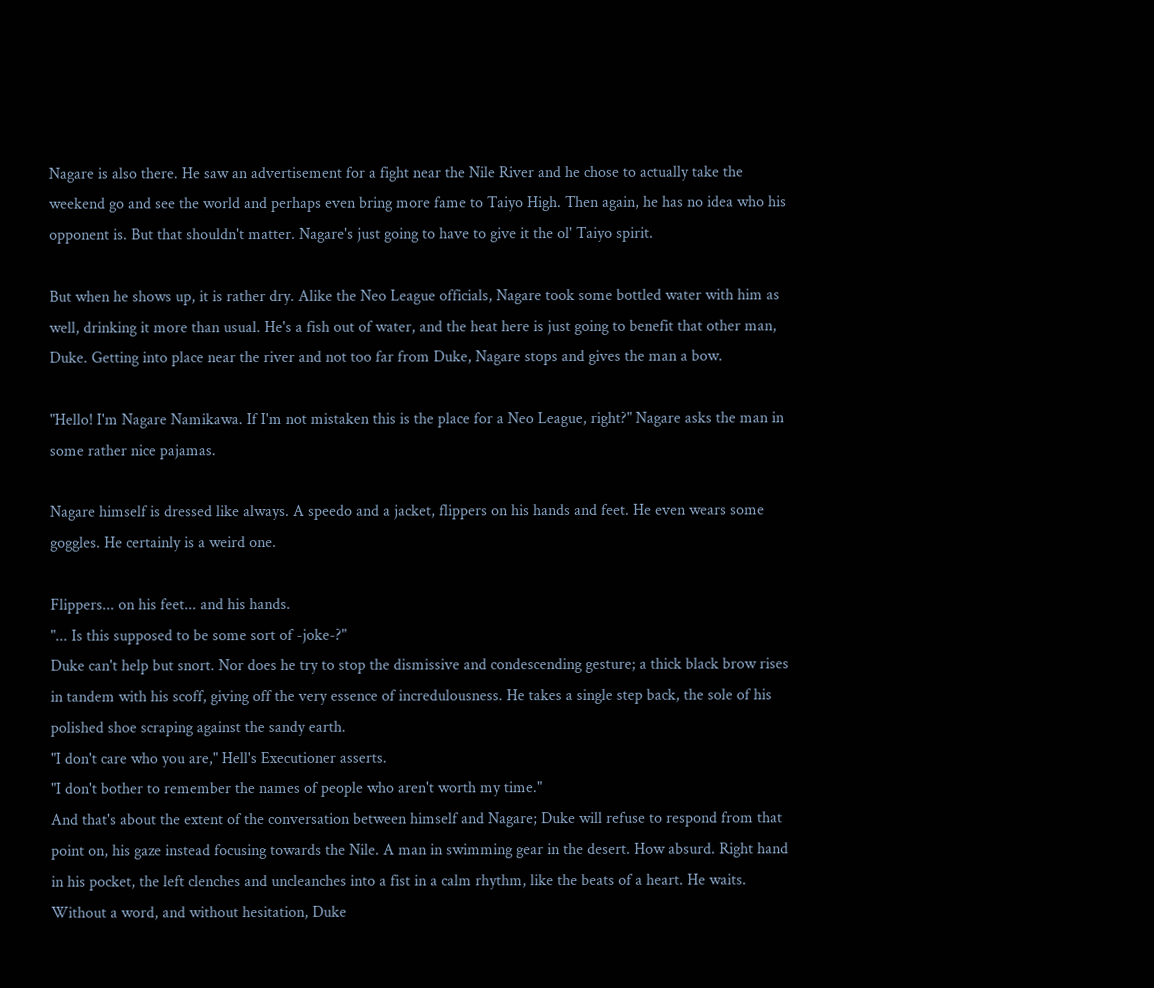Nagare is also there. He saw an advertisement for a fight near the Nile River and he chose to actually take the weekend go and see the world and perhaps even bring more fame to Taiyo High. Then again, he has no idea who his opponent is. But that shouldn't matter. Nagare's just going to have to give it the ol' Taiyo spirit.

But when he shows up, it is rather dry. Alike the Neo League officials, Nagare took some bottled water with him as well, drinking it more than usual. He's a fish out of water, and the heat here is just going to benefit that other man, Duke. Getting into place near the river and not too far from Duke, Nagare stops and gives the man a bow.

"Hello! I'm Nagare Namikawa. If I'm not mistaken this is the place for a Neo League, right?" Nagare asks the man in some rather nice pajamas.

Nagare himself is dressed like always. A speedo and a jacket, flippers on his hands and feet. He even wears some goggles. He certainly is a weird one.

Flippers... on his feet... and his hands.
"... Is this supposed to be some sort of -joke-?"
Duke can't help but snort. Nor does he try to stop the dismissive and condescending gesture; a thick black brow rises in tandem with his scoff, giving off the very essence of incredulousness. He takes a single step back, the sole of his polished shoe scraping against the sandy earth.
"I don't care who you are," Hell's Executioner asserts.
"I don't bother to remember the names of people who aren't worth my time."
And that's about the extent of the conversation between himself and Nagare; Duke will refuse to respond from that point on, his gaze instead focusing towards the Nile. A man in swimming gear in the desert. How absurd. Right hand in his pocket, the left clenches and uncleanches into a fist in a calm rhythm, like the beats of a heart. He waits.
Without a word, and without hesitation, Duke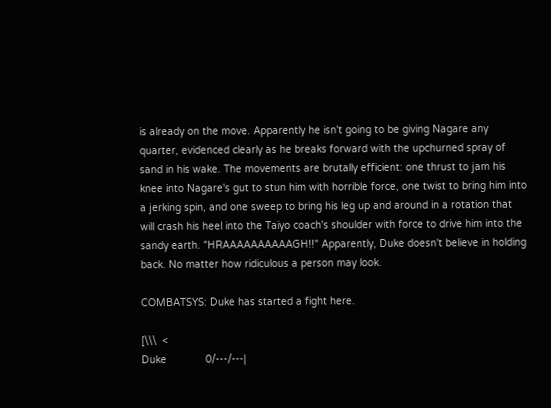is already on the move. Apparently he isn't going to be giving Nagare any quarter, evidenced clearly as he breaks forward with the upchurned spray of sand in his wake. The movements are brutally efficient: one thrust to jam his knee into Nagare's gut to stun him with horrible force, one twist to bring him into a jerking spin, and one sweep to bring his leg up and around in a rotation that will crash his heel into the Taiyo coach's shoulder with force to drive him into the sandy earth. "HRAAAAAAAAAAGH!!" Apparently, Duke doesn't believe in holding back. No matter how ridiculous a person may look.

COMBATSYS: Duke has started a fight here.

[\\\  <
Duke             0/---/---|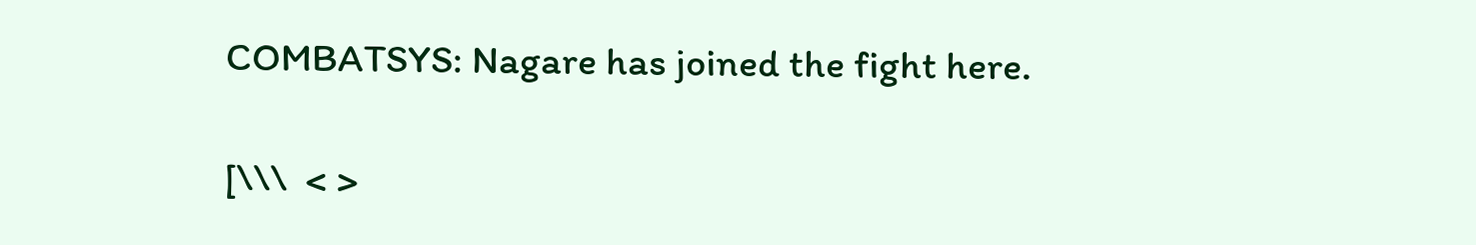COMBATSYS: Nagare has joined the fight here.

[\\\  < >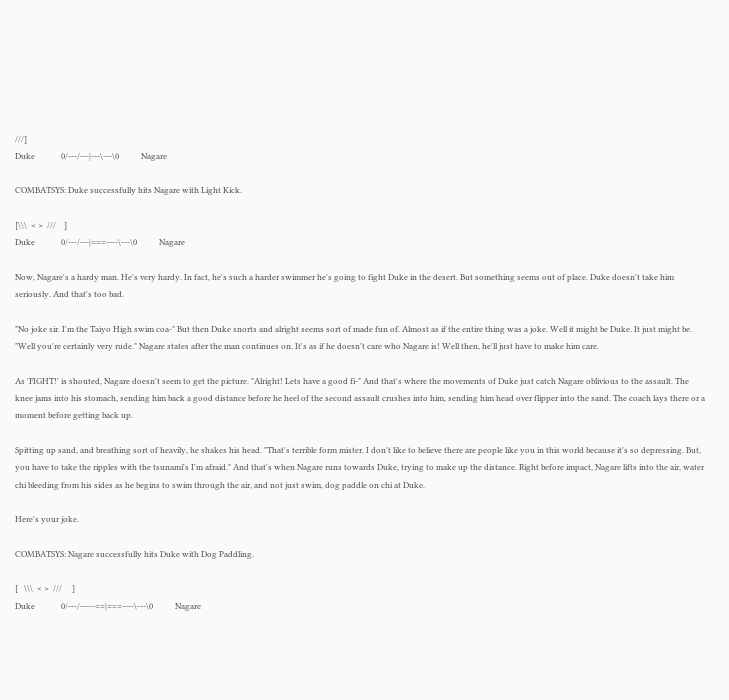///]
Duke             0/---/---|---\---\0           Nagare

COMBATSYS: Duke successfully hits Nagare with Light Kick.

[\\\  < >  ///    ]
Duke             0/---/---|===----\---\0           Nagare

Now, Nagare's a hardy man. He's very hardy. In fact, he's such a harder swimmer he's going to fight Duke in the desert. But something seems out of place. Duke doesn't take him seriously. And that's too bad.

"No joke sir. I'm the Taiyo High swim coa-" But then Duke snorts and alright seems sort of made fun of. Almost as if the entire thing was a joke. Well it might be Duke. It just might be. "Well you're certainly very rude." Nagare states after the man continues on. It's as if he doesn't care who Nagare is! Well then, he'll just have to make him care.

As 'FIGHT!' is shouted, Nagare doesn't seem to get the picture. "Alright! Lets have a good fi-" And that's where the movements of Duke just catch Nagare oblivious to the assault. The knee jams into his stomach, sending him back a good distance before he heel of the second assault crushes into him, sending him head over flipper into the sand. The coach lays there or a moment before getting back up.

Spitting up sand, and breathing sort of heavily, he shakes his head. "That's terrible form mister. I don't like to believe there are people like you in this world because it's so depressing. But, you have to take the ripples with the tsunami's I'm afraid." And that's when Nagare runs towards Duke, trying to make up the distance. Right before impact, Nagare lifts into the air, water chi bleeding from his sides as he begins to swim through the air, and not just swim, dog paddle on chi at Duke.

Here's your joke.

COMBATSYS: Nagare successfully hits Duke with Dog Paddling.

[   \\\  < >  ///     ]
Duke             0/---/-----==|===----\---\0           Nagare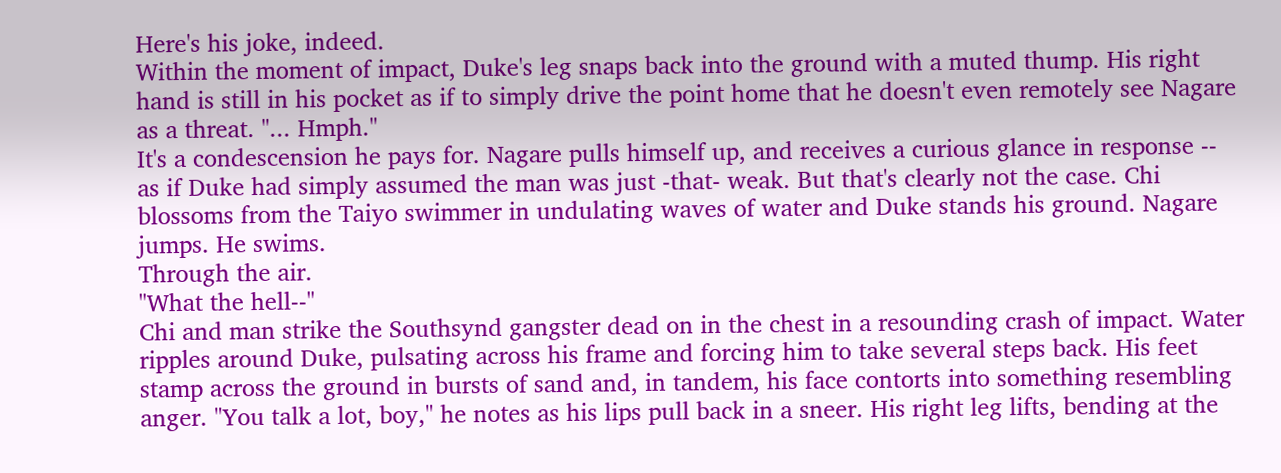Here's his joke, indeed.
Within the moment of impact, Duke's leg snaps back into the ground with a muted thump. His right hand is still in his pocket as if to simply drive the point home that he doesn't even remotely see Nagare as a threat. "... Hmph."
It's a condescension he pays for. Nagare pulls himself up, and receives a curious glance in response -- as if Duke had simply assumed the man was just -that- weak. But that's clearly not the case. Chi blossoms from the Taiyo swimmer in undulating waves of water and Duke stands his ground. Nagare jumps. He swims.
Through the air.
"What the hell--"
Chi and man strike the Southsynd gangster dead on in the chest in a resounding crash of impact. Water ripples around Duke, pulsating across his frame and forcing him to take several steps back. His feet stamp across the ground in bursts of sand and, in tandem, his face contorts into something resembling anger. "You talk a lot, boy," he notes as his lips pull back in a sneer. His right leg lifts, bending at the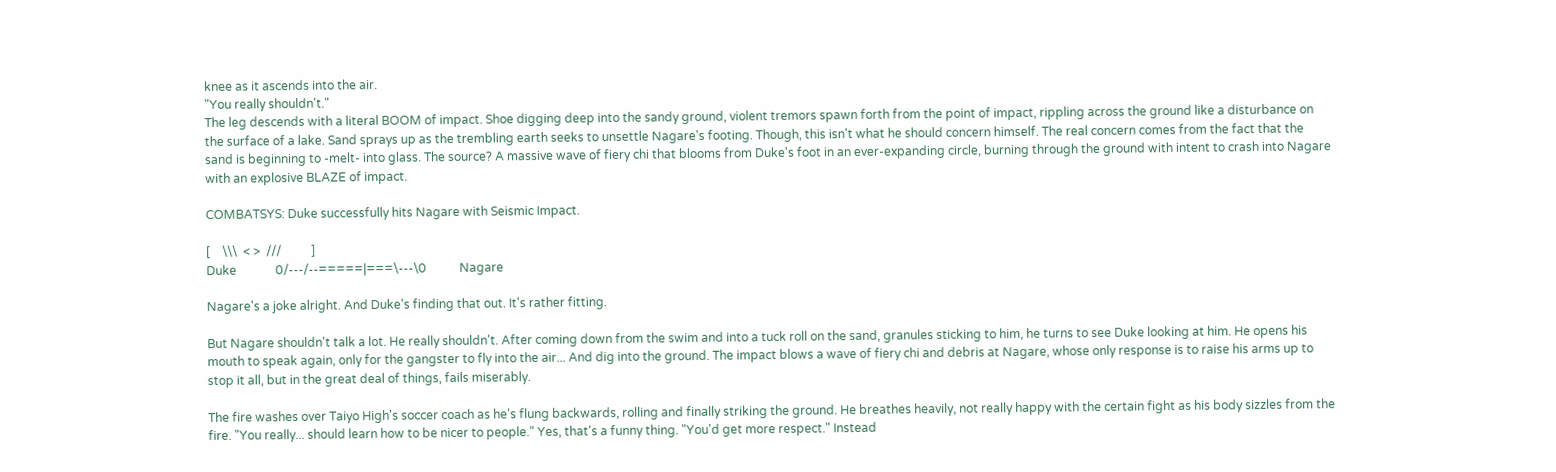knee as it ascends into the air.
"You really shouldn't."
The leg descends with a literal BOOM of impact. Shoe digging deep into the sandy ground, violent tremors spawn forth from the point of impact, rippling across the ground like a disturbance on the surface of a lake. Sand sprays up as the trembling earth seeks to unsettle Nagare's footing. Though, this isn't what he should concern himself. The real concern comes from the fact that the sand is beginning to -melt- into glass. The source? A massive wave of fiery chi that blooms from Duke's foot in an ever-expanding circle, burning through the ground with intent to crash into Nagare with an explosive BLAZE of impact.

COMBATSYS: Duke successfully hits Nagare with Seismic Impact.

[    \\\  < >  ///          ]
Duke             0/---/--=====|===\---\0           Nagare

Nagare's a joke alright. And Duke's finding that out. It's rather fitting.

But Nagare shouldn't talk a lot. He really shouldn't. After coming down from the swim and into a tuck roll on the sand, granules sticking to him, he turns to see Duke looking at him. He opens his mouth to speak again, only for the gangster to fly into the air... And dig into the ground. The impact blows a wave of fiery chi and debris at Nagare, whose only response is to raise his arms up to stop it all, but in the great deal of things, fails miserably.

The fire washes over Taiyo High's soccer coach as he's flung backwards, rolling and finally striking the ground. He breathes heavily, not really happy with the certain fight as his body sizzles from the fire. "You really... should learn how to be nicer to people." Yes, that's a funny thing. "You'd get more respect." Instead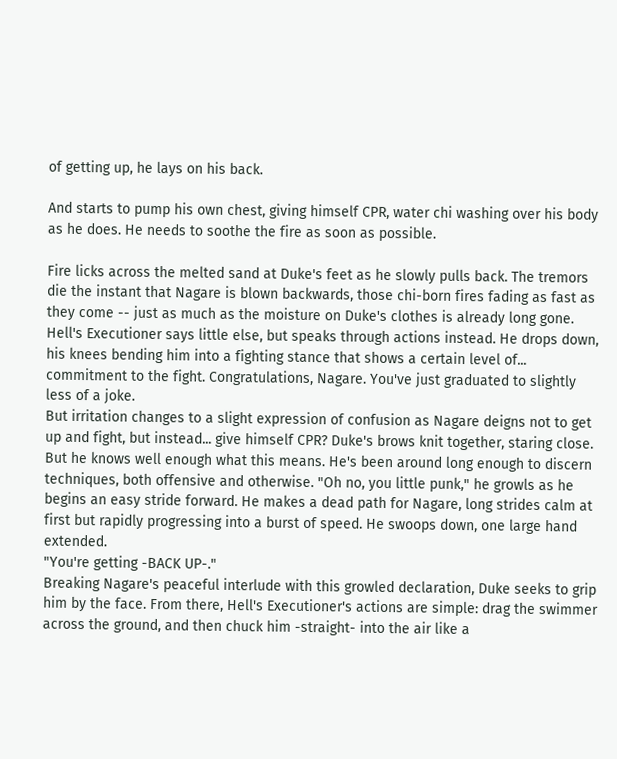of getting up, he lays on his back.

And starts to pump his own chest, giving himself CPR, water chi washing over his body as he does. He needs to soothe the fire as soon as possible.

Fire licks across the melted sand at Duke's feet as he slowly pulls back. The tremors die the instant that Nagare is blown backwards, those chi-born fires fading as fast as they come -- just as much as the moisture on Duke's clothes is already long gone. Hell's Executioner says little else, but speaks through actions instead. He drops down, his knees bending him into a fighting stance that shows a certain level of... commitment to the fight. Congratulations, Nagare. You've just graduated to slightly less of a joke.
But irritation changes to a slight expression of confusion as Nagare deigns not to get up and fight, but instead... give himself CPR? Duke's brows knit together, staring close. But he knows well enough what this means. He's been around long enough to discern techniques, both offensive and otherwise. "Oh no, you little punk," he growls as he begins an easy stride forward. He makes a dead path for Nagare, long strides calm at first but rapidly progressing into a burst of speed. He swoops down, one large hand extended.
"You're getting -BACK UP-."
Breaking Nagare's peaceful interlude with this growled declaration, Duke seeks to grip him by the face. From there, Hell's Executioner's actions are simple: drag the swimmer across the ground, and then chuck him -straight- into the air like a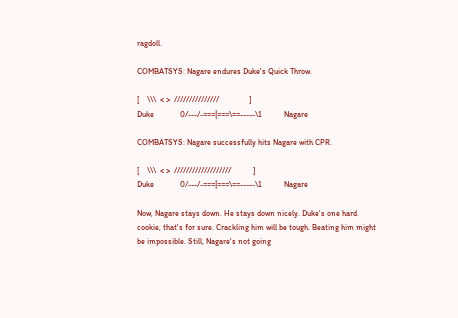ragdoll.

COMBATSYS: Nagare endures Duke's Quick Throw.

[    \\\  < >  ///////////////               ]
Duke             0/---/-===|===\==-----\1           Nagare

COMBATSYS: Nagare successfully hits Nagare with CPR.

[    \\\  < >  ///////////////////           ]
Duke             0/---/-===|===\==-----\1           Nagare

Now, Nagare stays down. He stays down nicely. Duke's one hard cookie, that's for sure. Crackling him will be tough. Beating him might be impossible. Still, Nagare's not going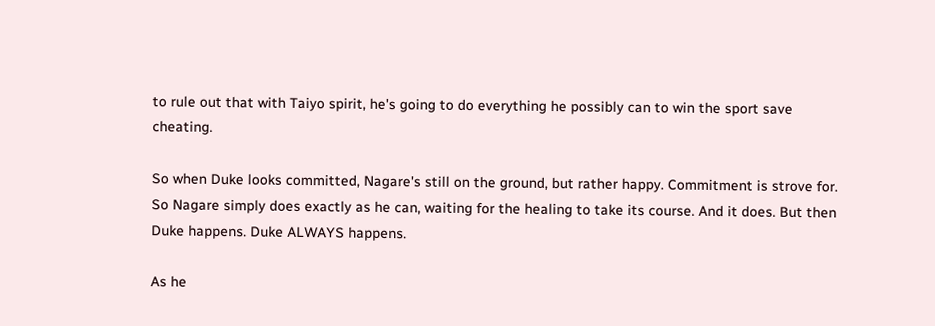to rule out that with Taiyo spirit, he's going to do everything he possibly can to win the sport save cheating.

So when Duke looks committed, Nagare's still on the ground, but rather happy. Commitment is strove for. So Nagare simply does exactly as he can, waiting for the healing to take its course. And it does. But then Duke happens. Duke ALWAYS happens.

As he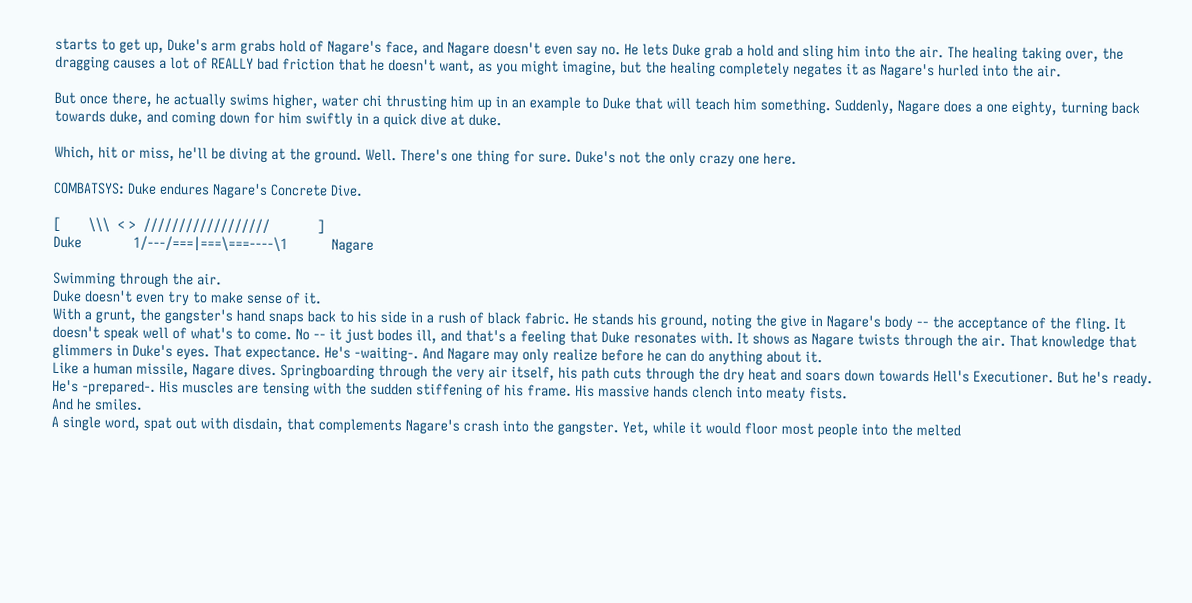starts to get up, Duke's arm grabs hold of Nagare's face, and Nagare doesn't even say no. He lets Duke grab a hold and sling him into the air. The healing taking over, the dragging causes a lot of REALLY bad friction that he doesn't want, as you might imagine, but the healing completely negates it as Nagare's hurled into the air.

But once there, he actually swims higher, water chi thrusting him up in an example to Duke that will teach him something. Suddenly, Nagare does a one eighty, turning back towards duke, and coming down for him swiftly in a quick dive at duke.

Which, hit or miss, he'll be diving at the ground. Well. There's one thing for sure. Duke's not the only crazy one here.

COMBATSYS: Duke endures Nagare's Concrete Dive.

[       \\\  < >  //////////////////            ]
Duke             1/---/===|===\===----\1           Nagare

Swimming through the air.
Duke doesn't even try to make sense of it.
With a grunt, the gangster's hand snaps back to his side in a rush of black fabric. He stands his ground, noting the give in Nagare's body -- the acceptance of the fling. It doesn't speak well of what's to come. No -- it just bodes ill, and that's a feeling that Duke resonates with. It shows as Nagare twists through the air. That knowledge that glimmers in Duke's eyes. That expectance. He's -waiting-. And Nagare may only realize before he can do anything about it.
Like a human missile, Nagare dives. Springboarding through the very air itself, his path cuts through the dry heat and soars down towards Hell's Executioner. But he's ready. He's -prepared-. His muscles are tensing with the sudden stiffening of his frame. His massive hands clench into meaty fists.
And he smiles.
A single word, spat out with disdain, that complements Nagare's crash into the gangster. Yet, while it would floor most people into the melted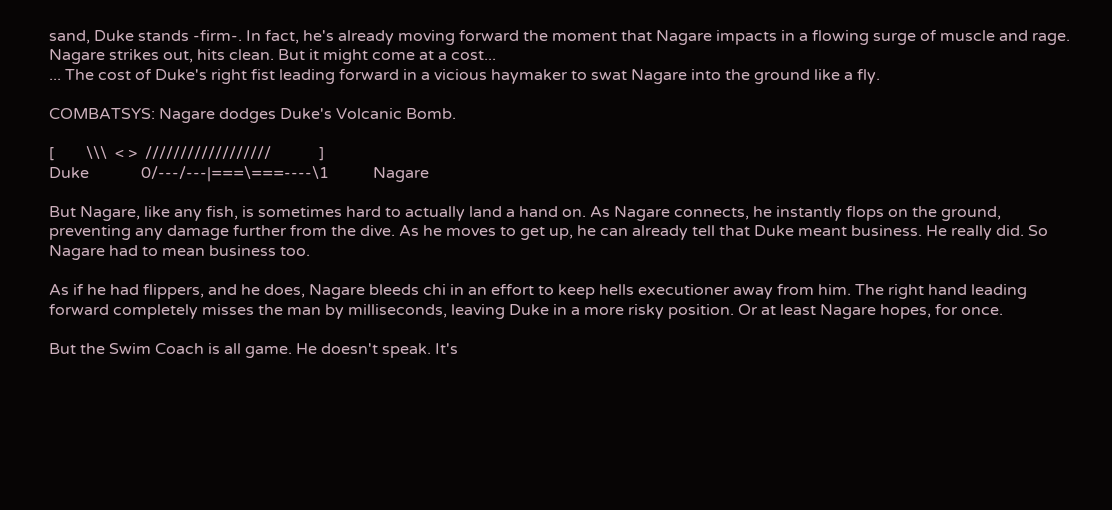sand, Duke stands -firm-. In fact, he's already moving forward the moment that Nagare impacts in a flowing surge of muscle and rage. Nagare strikes out, hits clean. But it might come at a cost...
... The cost of Duke's right fist leading forward in a vicious haymaker to swat Nagare into the ground like a fly.

COMBATSYS: Nagare dodges Duke's Volcanic Bomb.

[        \\\  < >  //////////////////            ]
Duke             0/---/---|===\===----\1           Nagare

But Nagare, like any fish, is sometimes hard to actually land a hand on. As Nagare connects, he instantly flops on the ground, preventing any damage further from the dive. As he moves to get up, he can already tell that Duke meant business. He really did. So Nagare had to mean business too.

As if he had flippers, and he does, Nagare bleeds chi in an effort to keep hells executioner away from him. The right hand leading forward completely misses the man by milliseconds, leaving Duke in a more risky position. Or at least Nagare hopes, for once.

But the Swim Coach is all game. He doesn't speak. It's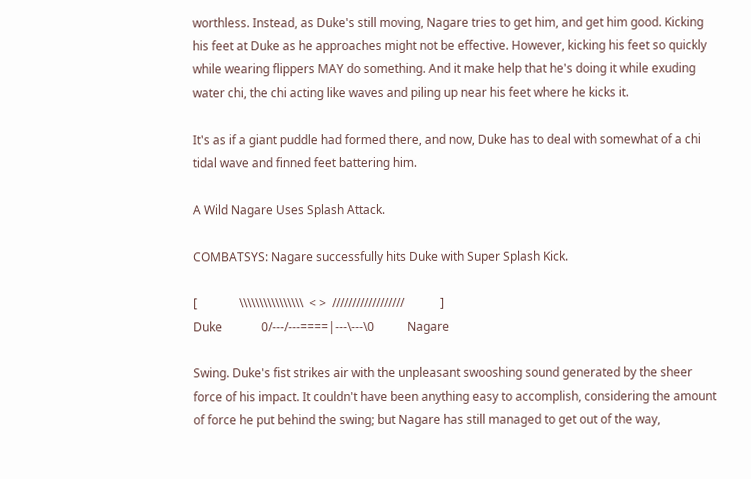worthless. Instead, as Duke's still moving, Nagare tries to get him, and get him good. Kicking his feet at Duke as he approaches might not be effective. However, kicking his feet so quickly while wearing flippers MAY do something. And it make help that he's doing it while exuding water chi, the chi acting like waves and piling up near his feet where he kicks it.

It's as if a giant puddle had formed there, and now, Duke has to deal with somewhat of a chi tidal wave and finned feet battering him.

A Wild Nagare Uses Splash Attack.

COMBATSYS: Nagare successfully hits Duke with Super Splash Kick.

[              \\\\\\\\\\\\\\\\  < >  //////////////////            ]
Duke             0/---/---====|---\---\0           Nagare

Swing. Duke's fist strikes air with the unpleasant swooshing sound generated by the sheer force of his impact. It couldn't have been anything easy to accomplish, considering the amount of force he put behind the swing; but Nagare has still managed to get out of the way,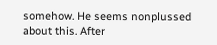somehow. He seems nonplussed about this. After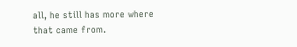all, he still has more where that came from.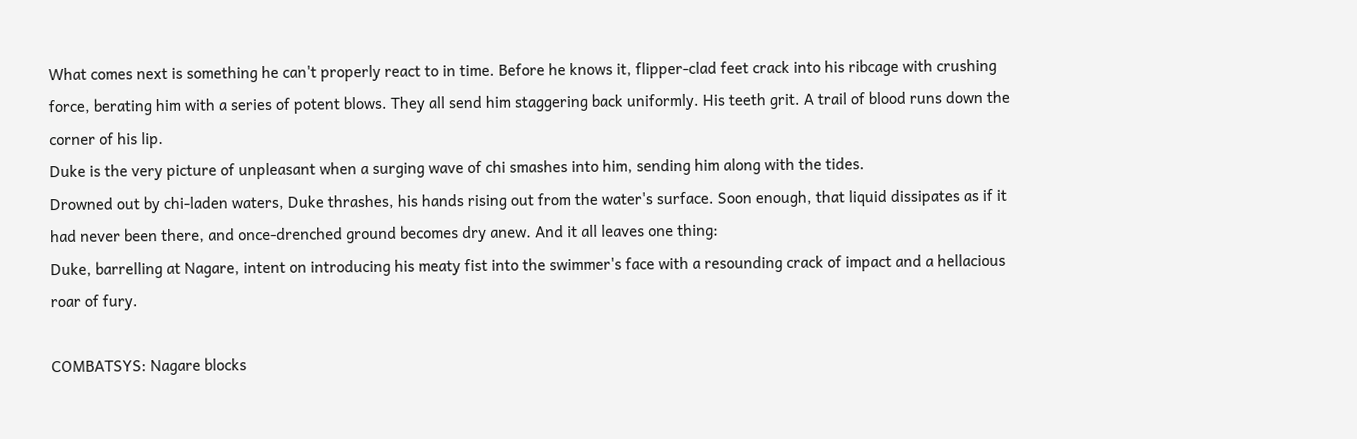What comes next is something he can't properly react to in time. Before he knows it, flipper-clad feet crack into his ribcage with crushing force, berating him with a series of potent blows. They all send him staggering back uniformly. His teeth grit. A trail of blood runs down the corner of his lip.
Duke is the very picture of unpleasant when a surging wave of chi smashes into him, sending him along with the tides.
Drowned out by chi-laden waters, Duke thrashes, his hands rising out from the water's surface. Soon enough, that liquid dissipates as if it had never been there, and once-drenched ground becomes dry anew. And it all leaves one thing:
Duke, barrelling at Nagare, intent on introducing his meaty fist into the swimmer's face with a resounding crack of impact and a hellacious roar of fury.

COMBATSYS: Nagare blocks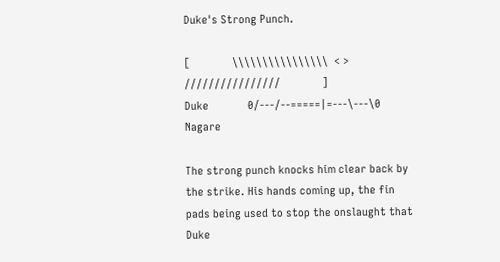Duke's Strong Punch.

[              \\\\\\\\\\\\\\\\  < >  ////////////////              ]
Duke             0/---/--=====|=---\---\0           Nagare

The strong punch knocks him clear back by the strike. His hands coming up, the fin pads being used to stop the onslaught that Duke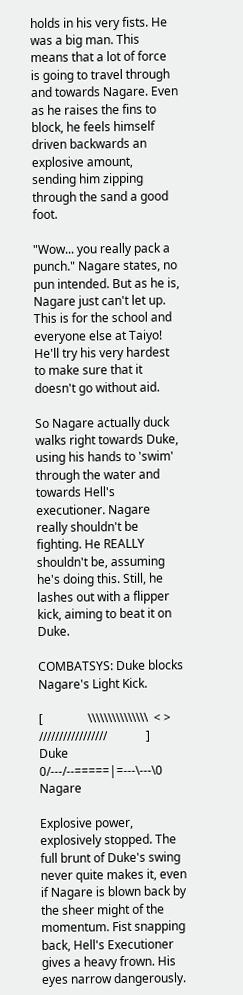holds in his very fists. He was a big man. This means that a lot of force is going to travel through and towards Nagare. Even as he raises the fins to block, he feels himself driven backwards an explosive amount, sending him zipping through the sand a good foot.

"Wow... you really pack a punch." Nagare states, no pun intended. But as he is, Nagare just can't let up. This is for the school and everyone else at Taiyo! He'll try his very hardest to make sure that it doesn't go without aid.

So Nagare actually duck walks right towards Duke, using his hands to 'swim' through the water and towards Hell's executioner. Nagare really shouldn't be fighting. He REALLY shouldn't be, assuming he's doing this. Still, he lashes out with a flipper kick, aiming to beat it on Duke.

COMBATSYS: Duke blocks Nagare's Light Kick.

[               \\\\\\\\\\\\\\\  < >  /////////////////             ]
Duke             0/---/--=====|=---\---\0           Nagare

Explosive power, explosively stopped. The full brunt of Duke's swing never quite makes it, even if Nagare is blown back by the sheer might of the momentum. Fist snapping back, Hell's Executioner gives a heavy frown. His eyes narrow dangerously.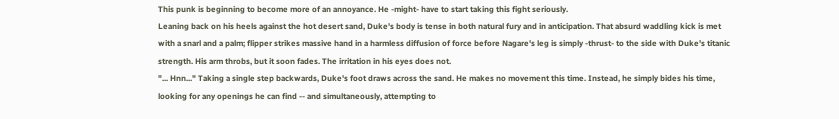This punk is beginning to become more of an annoyance. He -might- have to start taking this fight seriously.
Leaning back on his heels against the hot desert sand, Duke's body is tense in both natural fury and in anticipation. That absurd waddling kick is met with a snarl and a palm; flipper strikes massive hand in a harmless diffusion of force before Nagare's leg is simply -thrust- to the side with Duke's titanic strength. His arm throbs, but it soon fades. The irritation in his eyes does not.
"... Hnn..." Taking a single step backwards, Duke's foot draws across the sand. He makes no movement this time. Instead, he simply bides his time, looking for any openings he can find -- and simultaneously, attempting to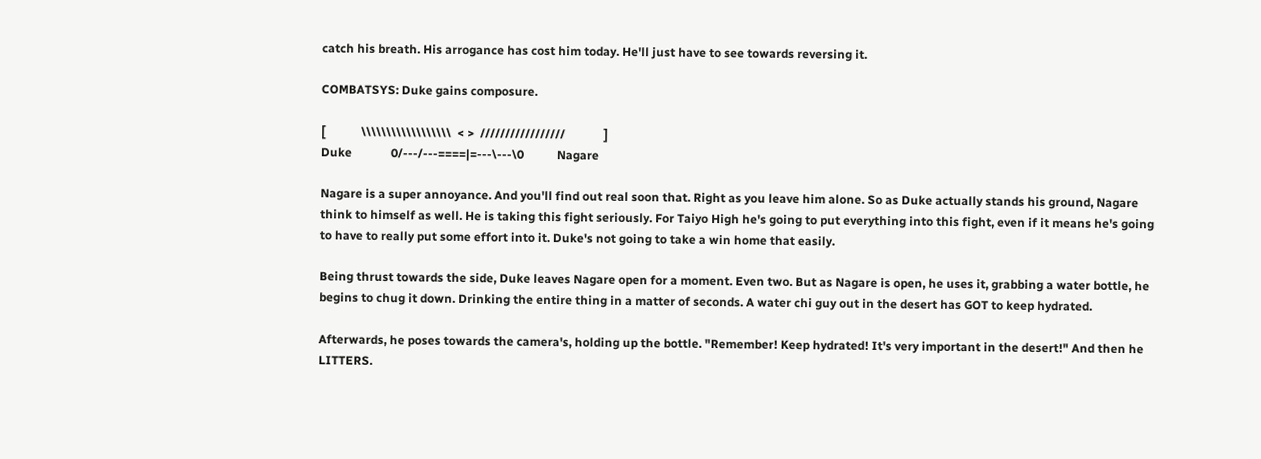catch his breath. His arrogance has cost him today. He'll just have to see towards reversing it.

COMBATSYS: Duke gains composure.

[            \\\\\\\\\\\\\\\\\\  < >  /////////////////             ]
Duke             0/---/---====|=---\---\0           Nagare

Nagare is a super annoyance. And you'll find out real soon that. Right as you leave him alone. So as Duke actually stands his ground, Nagare think to himself as well. He is taking this fight seriously. For Taiyo High he's going to put everything into this fight, even if it means he's going to have to really put some effort into it. Duke's not going to take a win home that easily.

Being thrust towards the side, Duke leaves Nagare open for a moment. Even two. But as Nagare is open, he uses it, grabbing a water bottle, he begins to chug it down. Drinking the entire thing in a matter of seconds. A water chi guy out in the desert has GOT to keep hydrated.

Afterwards, he poses towards the camera's, holding up the bottle. "Remember! Keep hydrated! It's very important in the desert!" And then he LITTERS.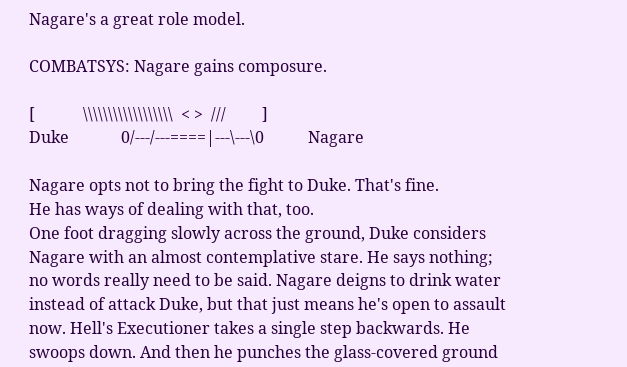Nagare's a great role model.

COMBATSYS: Nagare gains composure.

[            \\\\\\\\\\\\\\\\\\  < >  ///         ]
Duke             0/---/---====|---\---\0           Nagare

Nagare opts not to bring the fight to Duke. That's fine.
He has ways of dealing with that, too.
One foot dragging slowly across the ground, Duke considers Nagare with an almost contemplative stare. He says nothing; no words really need to be said. Nagare deigns to drink water instead of attack Duke, but that just means he's open to assault now. Hell's Executioner takes a single step backwards. He swoops down. And then he punches the glass-covered ground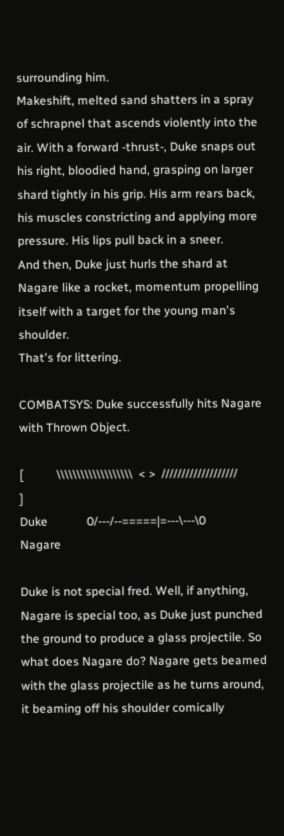surrounding him.
Makeshift, melted sand shatters in a spray of schrapnel that ascends violently into the air. With a forward -thrust-, Duke snaps out his right, bloodied hand, grasping on larger shard tightly in his grip. His arm rears back, his muscles constricting and applying more pressure. His lips pull back in a sneer.
And then, Duke just hurls the shard at Nagare like a rocket, momentum propelling itself with a target for the young man's shoulder.
That's for littering.

COMBATSYS: Duke successfully hits Nagare with Thrown Object.

[           \\\\\\\\\\\\\\\\\\\  < >  ///////////////////           ]
Duke             0/---/--=====|=---\---\0           Nagare

Duke is not special fred. Well, if anything, Nagare is special too, as Duke just punched the ground to produce a glass projectile. So what does Nagare do? Nagare gets beamed with the glass projectile as he turns around, it beaming off his shoulder comically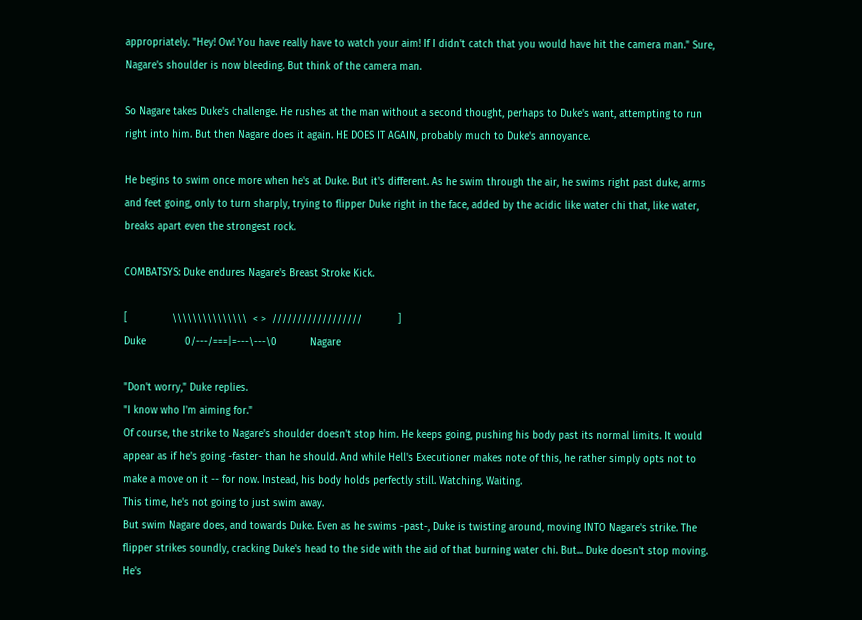appropriately. "Hey! Ow! You have really have to watch your aim! If I didn't catch that you would have hit the camera man." Sure, Nagare's shoulder is now bleeding. But think of the camera man.

So Nagare takes Duke's challenge. He rushes at the man without a second thought, perhaps to Duke's want, attempting to run right into him. But then Nagare does it again. HE DOES IT AGAIN, probably much to Duke's annoyance.

He begins to swim once more when he's at Duke. But it's different. As he swim through the air, he swims right past duke, arms and feet going, only to turn sharply, trying to flipper Duke right in the face, added by the acidic like water chi that, like water, breaks apart even the strongest rock.

COMBATSYS: Duke endures Nagare's Breast Stroke Kick.

[               \\\\\\\\\\\\\\\  < >  //////////////////            ]
Duke             0/---/===|=---\---\0           Nagare

"Don't worry," Duke replies.
"I know who I'm aiming for."
Of course, the strike to Nagare's shoulder doesn't stop him. He keeps going, pushing his body past its normal limits. It would appear as if he's going -faster- than he should. And while Hell's Executioner makes note of this, he rather simply opts not to make a move on it -- for now. Instead, his body holds perfectly still. Watching. Waiting.
This time, he's not going to just swim away.
But swim Nagare does, and towards Duke. Even as he swims -past-, Duke is twisting around, moving INTO Nagare's strike. The flipper strikes soundly, cracking Duke's head to the side with the aid of that burning water chi. But... Duke doesn't stop moving. He's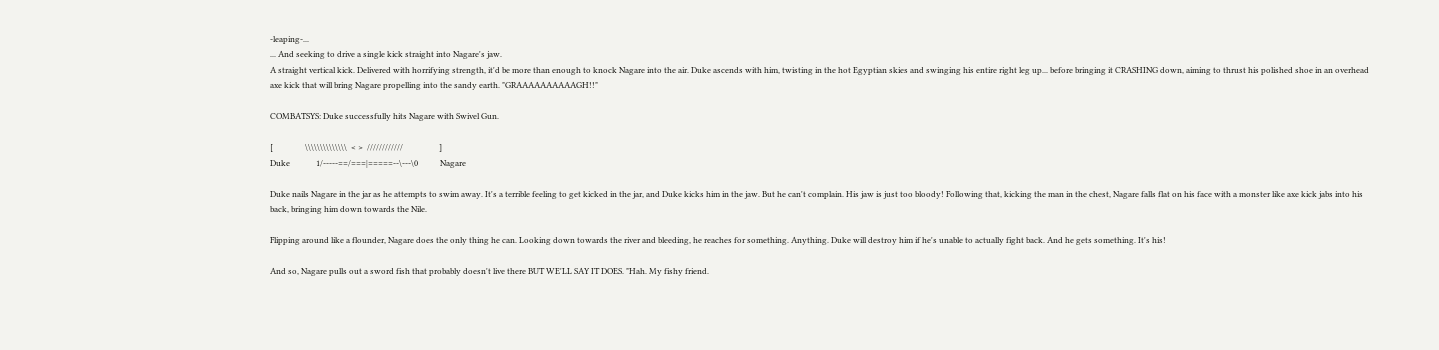-leaping-...
... And seeking to drive a single kick straight into Nagare's jaw.
A straight vertical kick. Delivered with horrifying strength, it'd be more than enough to knock Nagare into the air. Duke ascends with him, twisting in the hot Egyptian skies and swinging his entire right leg up... before bringing it CRASHING down, aiming to thrust his polished shoe in an overhead axe kick that will bring Nagare propelling into the sandy earth. "GRAAAAAAAAAAGH!!"

COMBATSYS: Duke successfully hits Nagare with Swivel Gun.

[                \\\\\\\\\\\\\\  < >  ////////////                  ]
Duke             1/-----==/===|=====--\---\0           Nagare

Duke nails Nagare in the jar as he attempts to swim away. It's a terrible feeling to get kicked in the jar, and Duke kicks him in the jaw. But he can't complain. His jaw is just too bloody! Following that, kicking the man in the chest, Nagare falls flat on his face with a monster like axe kick jabs into his back, bringing him down towards the Nile.

Flipping around like a flounder, Nagare does the only thing he can. Looking down towards the river and bleeding, he reaches for something. Anything. Duke will destroy him if he's unable to actually fight back. And he gets something. It's his!

And so, Nagare pulls out a sword fish that probably doesn't live there BUT WE'LL SAY IT DOES. "Hah. My fishy friend.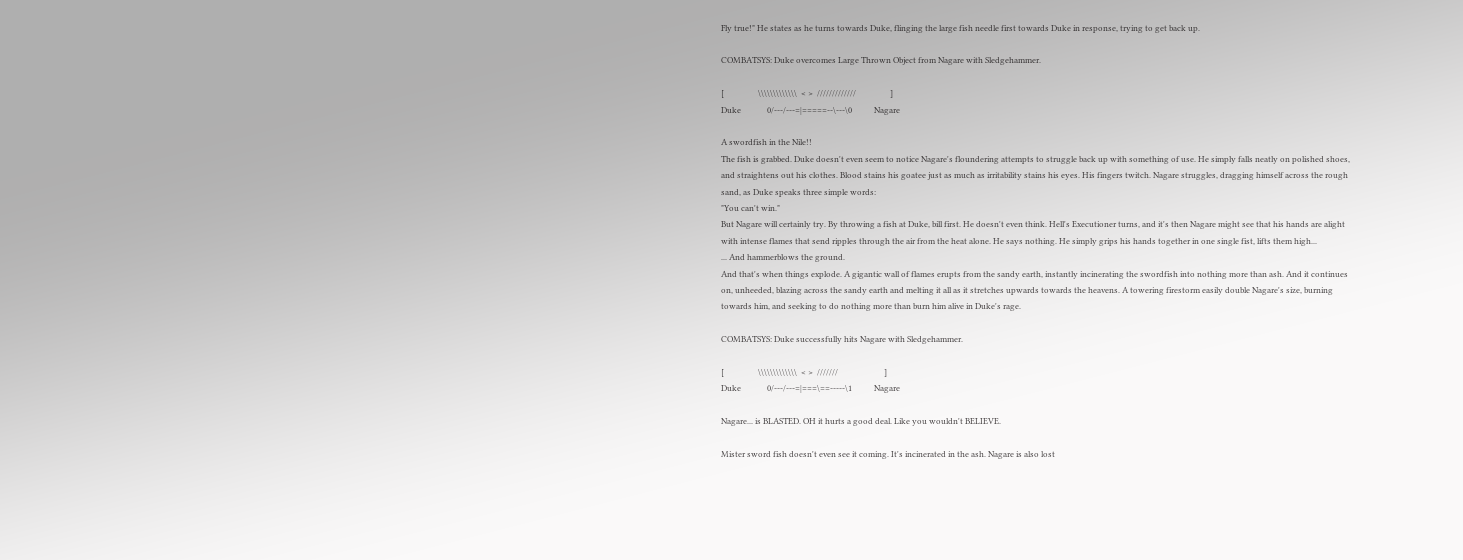Fly true!" He states as he turns towards Duke, flinging the large fish needle first towards Duke in response, trying to get back up.

COMBATSYS: Duke overcomes Large Thrown Object from Nagare with Sledgehammer.

[                 \\\\\\\\\\\\\  < >  /////////////                 ]
Duke             0/---/---=|=====--\---\0           Nagare

A swordfish in the Nile!!
The fish is grabbed. Duke doesn't even seem to notice Nagare's floundering attempts to struggle back up with something of use. He simply falls neatly on polished shoes, and straightens out his clothes. Blood stains his goatee just as much as irritability stains his eyes. His fingers twitch. Nagare struggles, dragging himself across the rough sand, as Duke speaks three simple words:
"You can't win."
But Nagare will certainly try. By throwing a fish at Duke, bill first. He doesn't even think. Hell's Executioner turns, and it's then Nagare might see that his hands are alight with intense flames that send ripples through the air from the heat alone. He says nothing. He simply grips his hands together in one single fist, lifts them high...
... And hammerblows the ground.
And that's when things explode. A gigantic wall of flames erupts from the sandy earth, instantly incinerating the swordfish into nothing more than ash. And it continues on, unheeded, blazing across the sandy earth and melting it all as it stretches upwards towards the heavens. A towering firestorm easily double Nagare's size, burning towards him, and seeking to do nothing more than burn him alive in Duke's rage.

COMBATSYS: Duke successfully hits Nagare with Sledgehammer.

[                 \\\\\\\\\\\\\  < >  ///////                       ]
Duke             0/---/---=|===\==-----\1           Nagare

Nagare... is BLASTED. OH it hurts a good deal. Like you wouldn't BELIEVE.

Mister sword fish doesn't even see it coming. It's incinerated in the ash. Nagare is also lost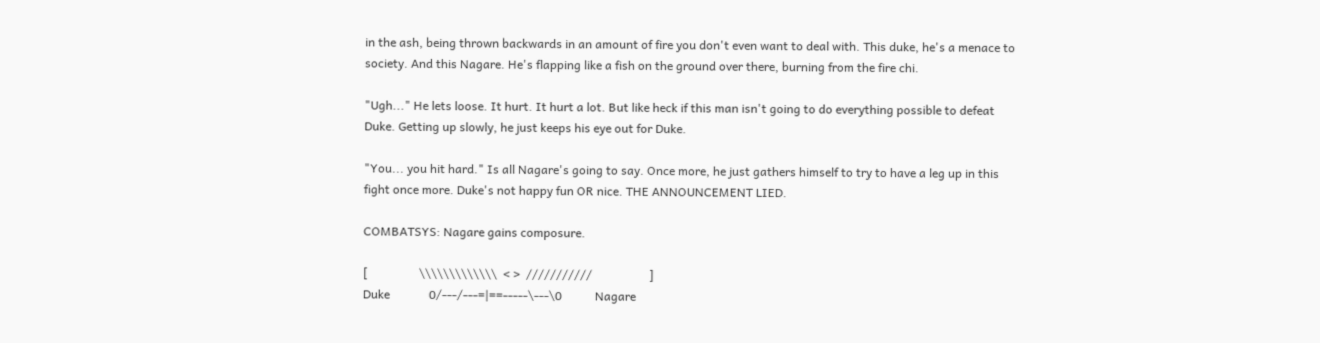in the ash, being thrown backwards in an amount of fire you don't even want to deal with. This duke, he's a menace to society. And this Nagare. He's flapping like a fish on the ground over there, burning from the fire chi.

"Ugh..." He lets loose. It hurt. It hurt a lot. But like heck if this man isn't going to do everything possible to defeat Duke. Getting up slowly, he just keeps his eye out for Duke.

"You... you hit hard." Is all Nagare's going to say. Once more, he just gathers himself to try to have a leg up in this fight once more. Duke's not happy fun OR nice. THE ANNOUNCEMENT LIED.

COMBATSYS: Nagare gains composure.

[                 \\\\\\\\\\\\\  < >  ///////////                   ]
Duke             0/---/---=|==-----\---\0           Nagare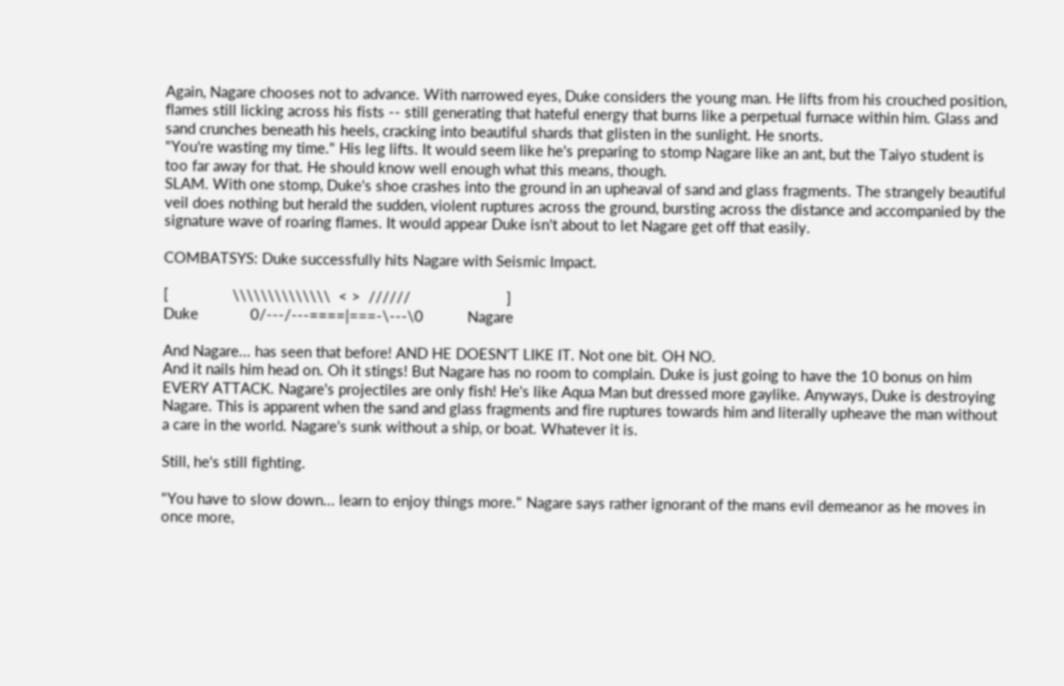Again, Nagare chooses not to advance. With narrowed eyes, Duke considers the young man. He lifts from his crouched position, flames still licking across his fists -- still generating that hateful energy that burns like a perpetual furnace within him. Glass and sand crunches beneath his heels, cracking into beautiful shards that glisten in the sunlight. He snorts.
"You're wasting my time." His leg lifts. It would seem like he's preparing to stomp Nagare like an ant, but the Taiyo student is too far away for that. He should know well enough what this means, though.
SLAM. With one stomp, Duke's shoe crashes into the ground in an upheaval of sand and glass fragments. The strangely beautiful veil does nothing but herald the sudden, violent ruptures across the ground, bursting across the distance and accompanied by the signature wave of roaring flames. It would appear Duke isn't about to let Nagare get off that easily.

COMBATSYS: Duke successfully hits Nagare with Seismic Impact.

[                \\\\\\\\\\\\\\  < >  //////                        ]
Duke             0/---/---====|===-\---\0           Nagare

And Nagare... has seen that before! AND HE DOESN'T LIKE IT. Not one bit. OH NO.
And it nails him head on. Oh it stings! But Nagare has no room to complain. Duke is just going to have the 10 bonus on him EVERY ATTACK. Nagare's projectiles are only fish! He's like Aqua Man but dressed more gaylike. Anyways, Duke is destroying Nagare. This is apparent when the sand and glass fragments and fire ruptures towards him and literally upheave the man without a care in the world. Nagare's sunk without a ship, or boat. Whatever it is.

Still, he's still fighting.

"You have to slow down... learn to enjoy things more." Nagare says rather ignorant of the mans evil demeanor as he moves in once more,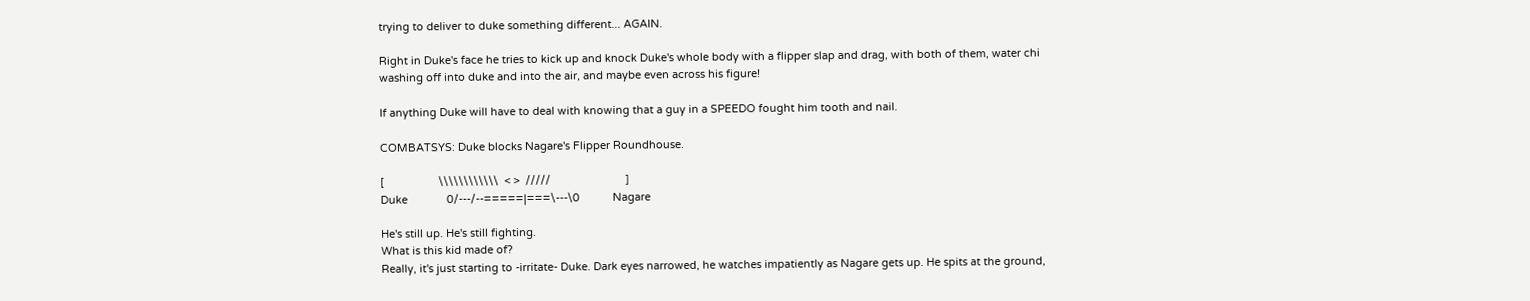trying to deliver to duke something different... AGAIN.

Right in Duke's face he tries to kick up and knock Duke's whole body with a flipper slap and drag, with both of them, water chi washing off into duke and into the air, and maybe even across his figure!

If anything Duke will have to deal with knowing that a guy in a SPEEDO fought him tooth and nail.

COMBATSYS: Duke blocks Nagare's Flipper Roundhouse.

[                  \\\\\\\\\\\\  < >  /////                         ]
Duke             0/---/--=====|===\---\0           Nagare

He's still up. He's still fighting.
What is this kid made of?
Really, it's just starting to -irritate- Duke. Dark eyes narrowed, he watches impatiently as Nagare gets up. He spits at the ground,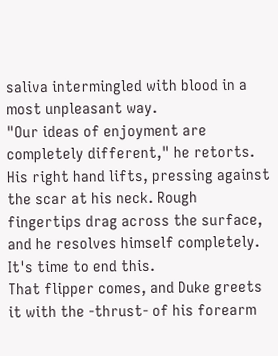saliva intermingled with blood in a most unpleasant way.
"Our ideas of enjoyment are completely different," he retorts. His right hand lifts, pressing against the scar at his neck. Rough fingertips drag across the surface, and he resolves himself completely.
It's time to end this.
That flipper comes, and Duke greets it with the -thrust- of his forearm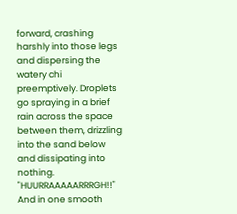forward, crashing harshly into those legs and dispersing the watery chi preemptively. Droplets go spraying in a brief rain across the space between them, drizzling into the sand below and dissipating into nothing. "HUURRAAAAARRRGH!!" And in one smooth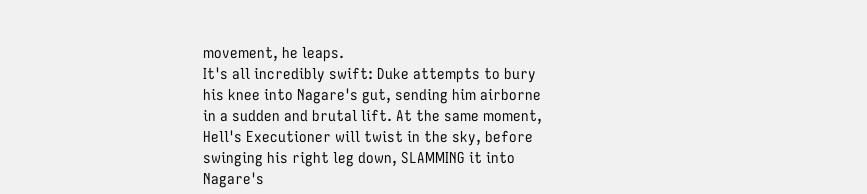movement, he leaps.
It's all incredibly swift: Duke attempts to bury his knee into Nagare's gut, sending him airborne in a sudden and brutal lift. At the same moment, Hell's Executioner will twist in the sky, before swinging his right leg down, SLAMMING it into Nagare's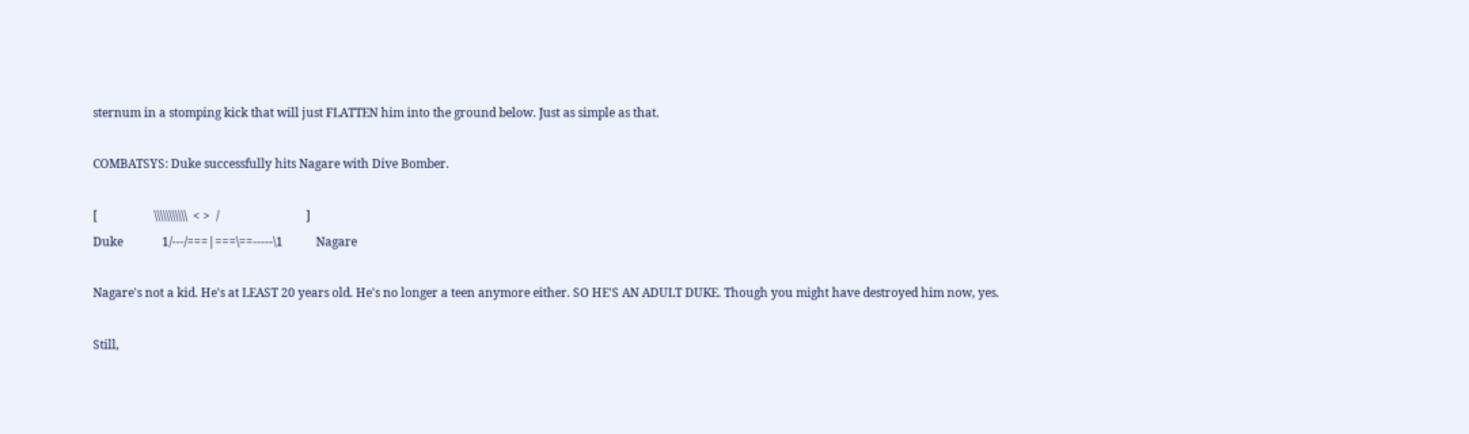sternum in a stomping kick that will just FLATTEN him into the ground below. Just as simple as that.

COMBATSYS: Duke successfully hits Nagare with Dive Bomber.

[                   \\\\\\\\\\\  < >  /                             ]
Duke             1/---/===|===\==-----\1           Nagare

Nagare's not a kid. He's at LEAST 20 years old. He's no longer a teen anymore either. SO HE'S AN ADULT DUKE. Though you might have destroyed him now, yes.

Still,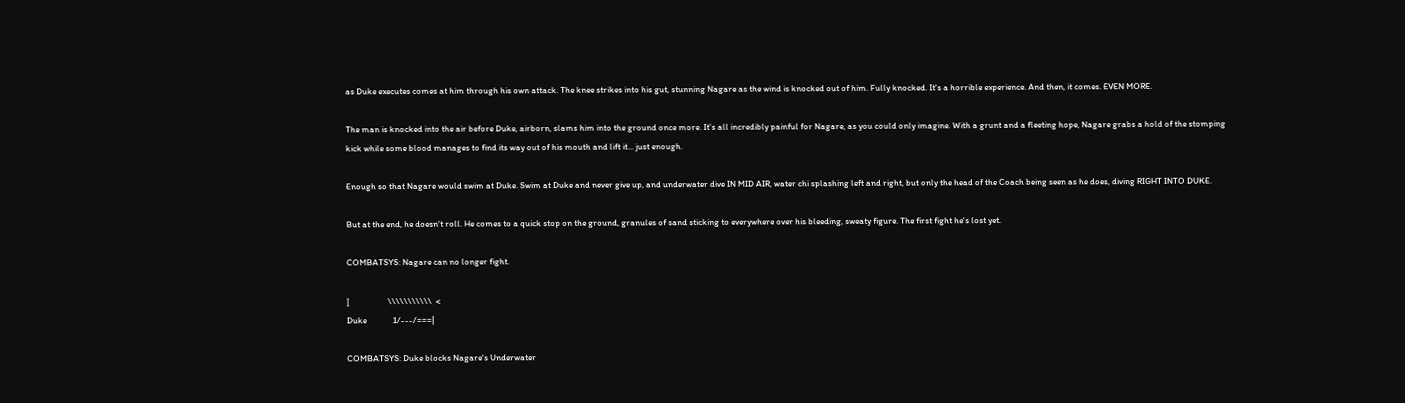as Duke executes comes at him through his own attack. The knee strikes into his gut, stunning Nagare as the wind is knocked out of him. Fully knocked. It's a horrible experience. And then, it comes. EVEN MORE.

The man is knocked into the air before Duke, airborn, slams him into the ground once more. It's all incredibly painful for Nagare, as you could only imagine. With a grunt and a fleeting hope, Nagare grabs a hold of the stomping kick while some blood manages to find its way out of his mouth and lift it... just enough.

Enough so that Nagare would swim at Duke. Swim at Duke and never give up, and underwater dive IN MID AIR, water chi splashing left and right, but only the head of the Coach being seen as he does, diving RIGHT INTO DUKE.

But at the end, he doesn't roll. He comes to a quick stop on the ground, granules of sand sticking to everywhere over his bleeding, sweaty figure. The first fight he's lost yet.

COMBATSYS: Nagare can no longer fight.

[                   \\\\\\\\\\\  <
Duke             1/---/===|

COMBATSYS: Duke blocks Nagare's Underwater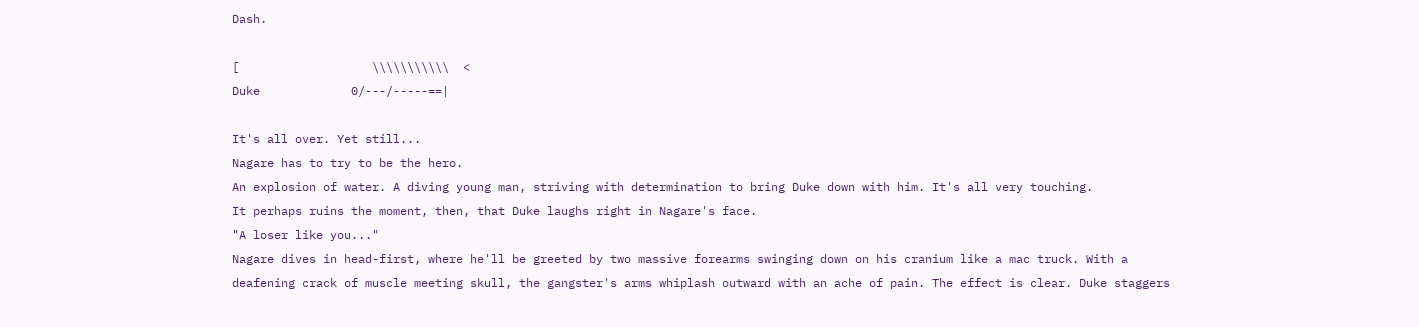Dash.

[                   \\\\\\\\\\\  <
Duke             0/---/-----==|

It's all over. Yet still...
Nagare has to try to be the hero.
An explosion of water. A diving young man, striving with determination to bring Duke down with him. It's all very touching.
It perhaps ruins the moment, then, that Duke laughs right in Nagare's face.
"A loser like you..."
Nagare dives in head-first, where he'll be greeted by two massive forearms swinging down on his cranium like a mac truck. With a deafening crack of muscle meeting skull, the gangster's arms whiplash outward with an ache of pain. The effect is clear. Duke staggers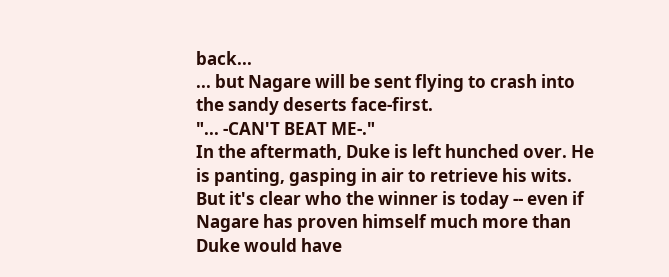back...
... but Nagare will be sent flying to crash into the sandy deserts face-first.
"... -CAN'T BEAT ME-."
In the aftermath, Duke is left hunched over. He is panting, gasping in air to retrieve his wits. But it's clear who the winner is today -- even if Nagare has proven himself much more than Duke would have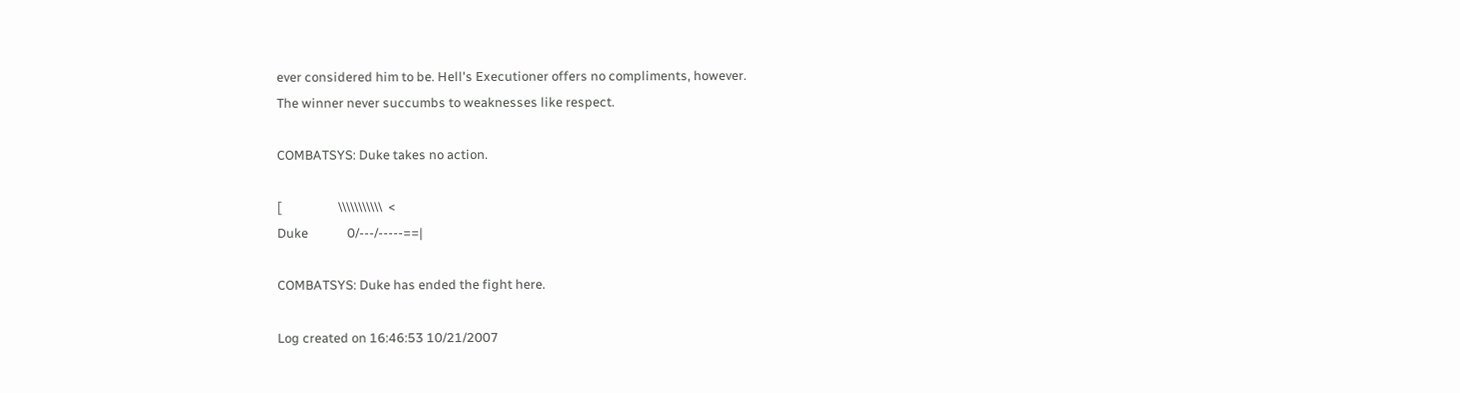ever considered him to be. Hell's Executioner offers no compliments, however.
The winner never succumbs to weaknesses like respect.

COMBATSYS: Duke takes no action.

[                   \\\\\\\\\\\  <
Duke             0/---/-----==|

COMBATSYS: Duke has ended the fight here.

Log created on 16:46:53 10/21/2007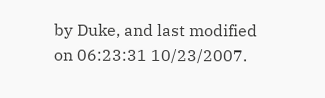by Duke, and last modified on 06:23:31 10/23/2007.